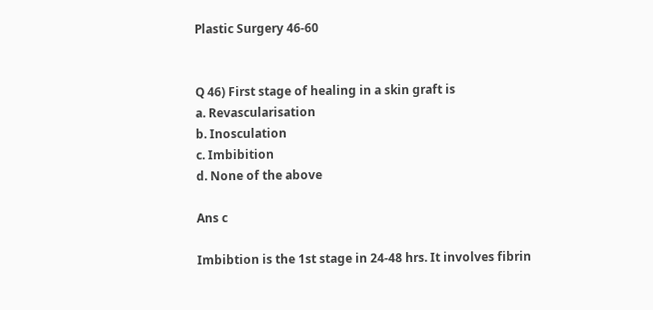Plastic Surgery 46-60


Q 46) First stage of healing in a skin graft is
a. Revascularisation
b. Inosculation
c. Imbibition
d. None of the above

Ans c

Imbibtion is the 1st stage in 24-48 hrs. It involves fibrin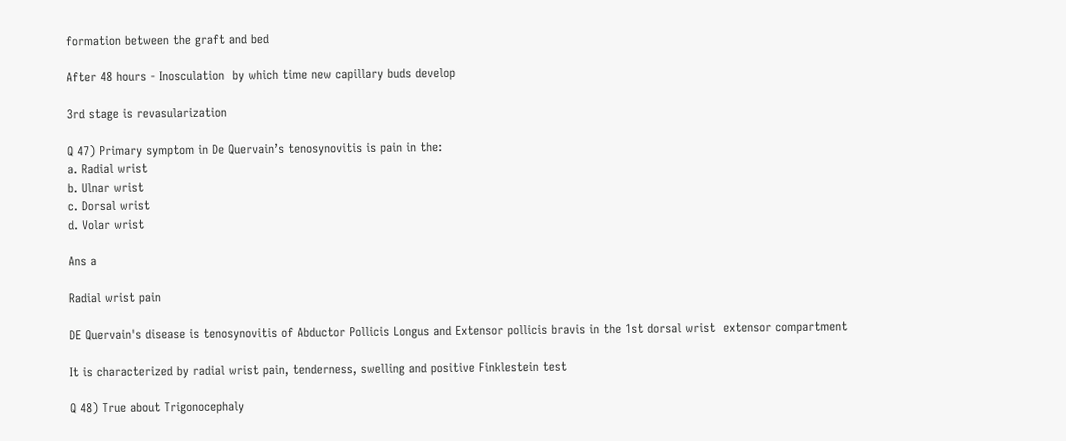formation between the graft and bed

After 48 hours - Inosculation  by which time new capillary buds develop

3rd stage is revasularization

Q 47) Primary symptom in De Quervain’s tenosynovitis is pain in the:
a. Radial wrist
b. Ulnar wrist
c. Dorsal wrist
d. Volar wrist

Ans a

Radial wrist pain

DE Quervain's disease is tenosynovitis of Abductor Pollicis Longus and Extensor pollicis bravis in the 1st dorsal wrist  extensor compartment

It is characterized by radial wrist pain, tenderness, swelling and positive Finklestein test

Q 48) True about Trigonocephaly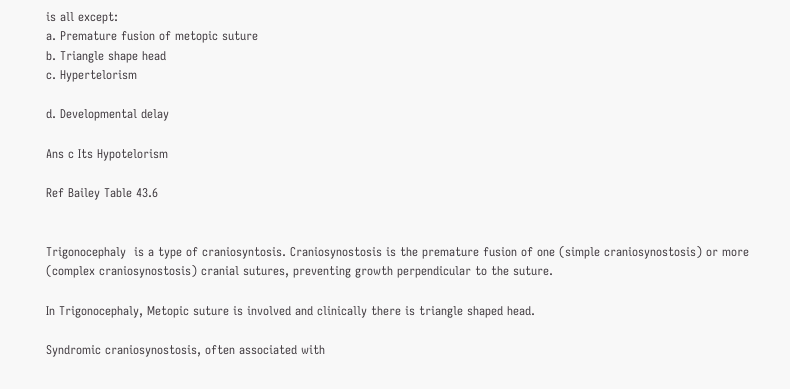is all except:
a. Premature fusion of metopic suture
b. Triangle shape head
c. Hypertelorism

d. Developmental delay

Ans c Its Hypotelorism

Ref Bailey Table 43.6


Trigonocephaly  is a type of craniosyntosis. Craniosynostosis is the premature fusion of one (simple craniosynostosis) or more (complex craniosynostosis) cranial sutures, preventing growth perpendicular to the suture.

In Trigonocephaly, Metopic suture is involved and clinically there is triangle shaped head.

Syndromic craniosynostosis, often associated with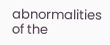abnormalities of the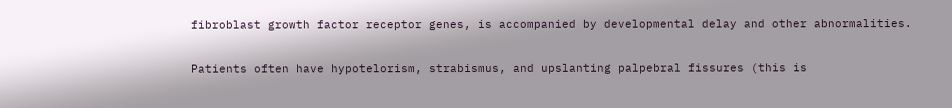fibroblast growth factor receptor genes, is accompanied by developmental delay and other abnormalities.

Patients often have hypotelorism, strabismus, and upslanting palpebral fissures (this is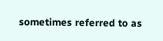sometimes referred to as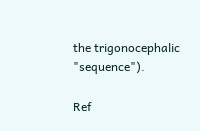the trigonocephalic "sequence").

Ref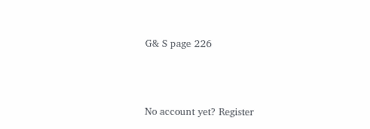G& S page 226



No account yet? Register